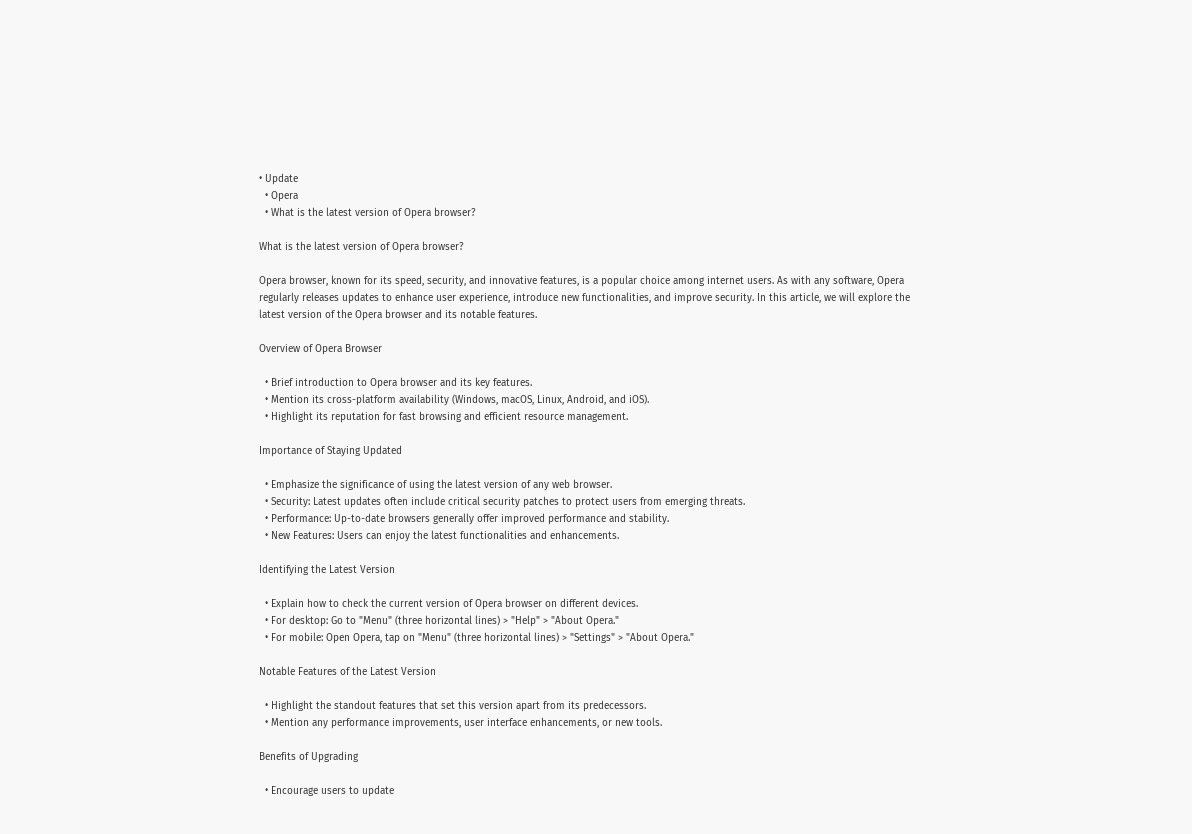• Update
  • Opera
  • What is the latest version of Opera browser?

What is the latest version of Opera browser?

Opera browser, known for its speed, security, and innovative features, is a popular choice among internet users. As with any software, Opera regularly releases updates to enhance user experience, introduce new functionalities, and improve security. In this article, we will explore the latest version of the Opera browser and its notable features.

Overview of Opera Browser

  • Brief introduction to Opera browser and its key features.
  • Mention its cross-platform availability (Windows, macOS, Linux, Android, and iOS).
  • Highlight its reputation for fast browsing and efficient resource management.

Importance of Staying Updated

  • Emphasize the significance of using the latest version of any web browser.
  • Security: Latest updates often include critical security patches to protect users from emerging threats.
  • Performance: Up-to-date browsers generally offer improved performance and stability.
  • New Features: Users can enjoy the latest functionalities and enhancements.

Identifying the Latest Version

  • Explain how to check the current version of Opera browser on different devices.
  • For desktop: Go to "Menu" (three horizontal lines) > "Help" > "About Opera."
  • For mobile: Open Opera, tap on "Menu" (three horizontal lines) > "Settings" > "About Opera."

Notable Features of the Latest Version

  • Highlight the standout features that set this version apart from its predecessors.
  • Mention any performance improvements, user interface enhancements, or new tools.

Benefits of Upgrading

  • Encourage users to update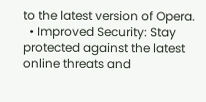to the latest version of Opera.
  • Improved Security: Stay protected against the latest online threats and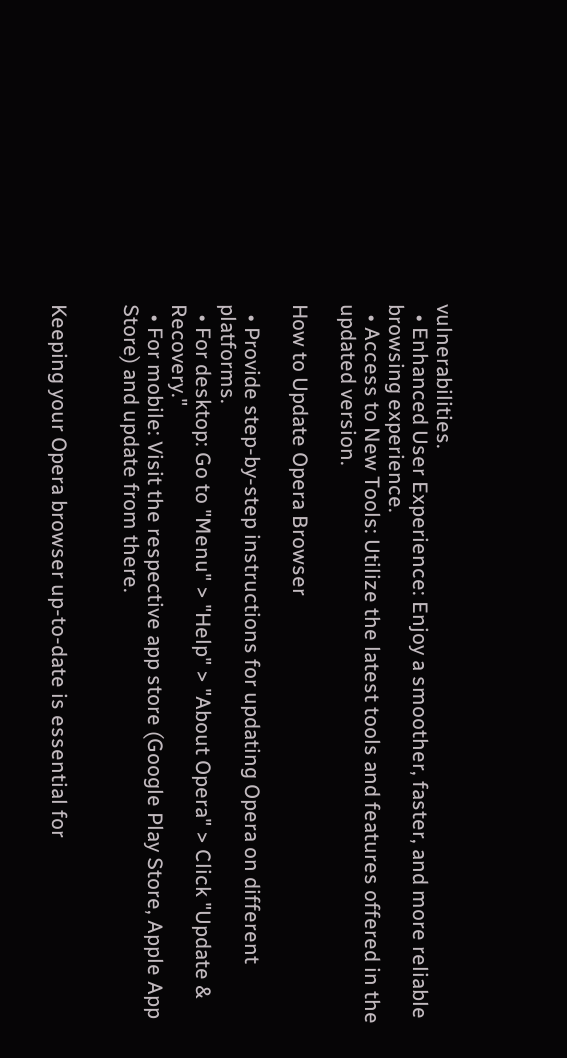vulnerabilities.
  • Enhanced User Experience: Enjoy a smoother, faster, and more reliable browsing experience.
  • Access to New Tools: Utilize the latest tools and features offered in the updated version.

How to Update Opera Browser

  • Provide step-by-step instructions for updating Opera on different platforms.
  • For desktop: Go to "Menu" > "Help" > "About Opera" > Click "Update & Recovery."
  • For mobile: Visit the respective app store (Google Play Store, Apple App Store) and update from there.


Keeping your Opera browser up-to-date is essential for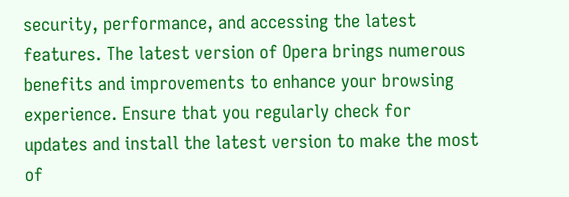security, performance, and accessing the latest features. The latest version of Opera brings numerous benefits and improvements to enhance your browsing experience. Ensure that you regularly check for updates and install the latest version to make the most of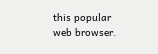this popular web browser.